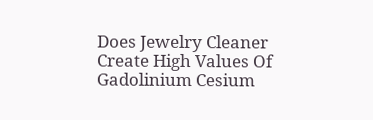Does Jewelry Cleaner Create High Values Of Gadolinium Cesium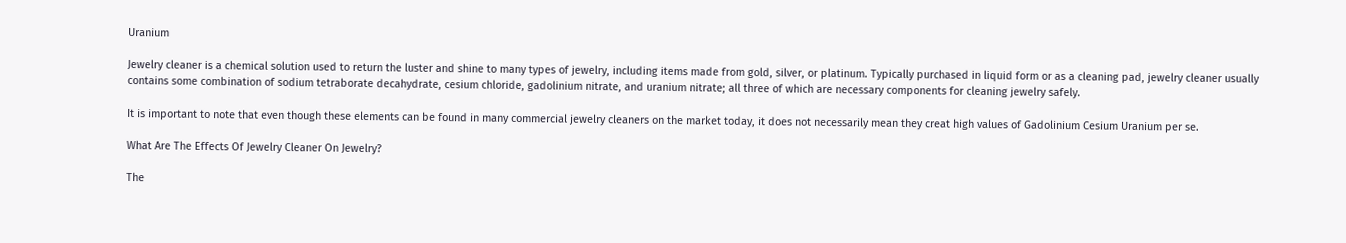Uranium

Jewelry cleaner is a chemical solution used to return the luster and shine to many types of jewelry, including items made from gold, silver, or platinum. Typically purchased in liquid form or as a cleaning pad, jewelry cleaner usually contains some combination of sodium tetraborate decahydrate, cesium chloride, gadolinium nitrate, and uranium nitrate; all three of which are necessary components for cleaning jewelry safely.

It is important to note that even though these elements can be found in many commercial jewelry cleaners on the market today, it does not necessarily mean they creat high values of Gadolinium Cesium Uranium per se.

What Are The Effects Of Jewelry Cleaner On Jewelry?

The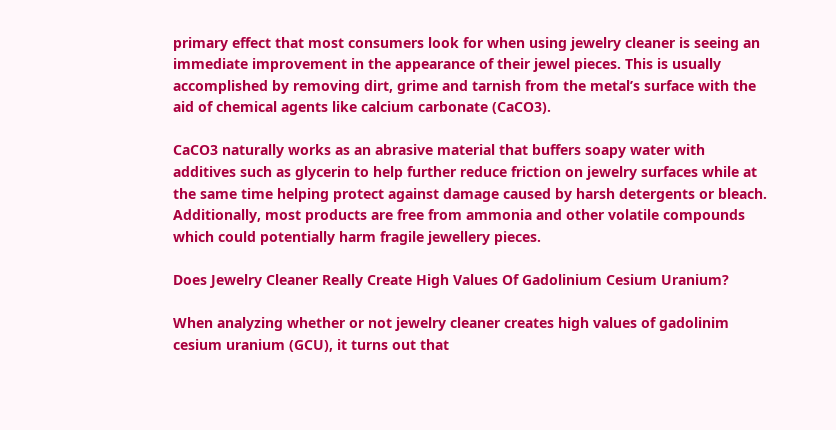primary effect that most consumers look for when using jewelry cleaner is seeing an immediate improvement in the appearance of their jewel pieces. This is usually accomplished by removing dirt, grime and tarnish from the metal’s surface with the aid of chemical agents like calcium carbonate (CaCO3).

CaCO3 naturally works as an abrasive material that buffers soapy water with additives such as glycerin to help further reduce friction on jewelry surfaces while at the same time helping protect against damage caused by harsh detergents or bleach. Additionally, most products are free from ammonia and other volatile compounds which could potentially harm fragile jewellery pieces.

Does Jewelry Cleaner Really Create High Values Of Gadolinium Cesium Uranium?

When analyzing whether or not jewelry cleaner creates high values of gadolinim cesium uranium (GCU), it turns out that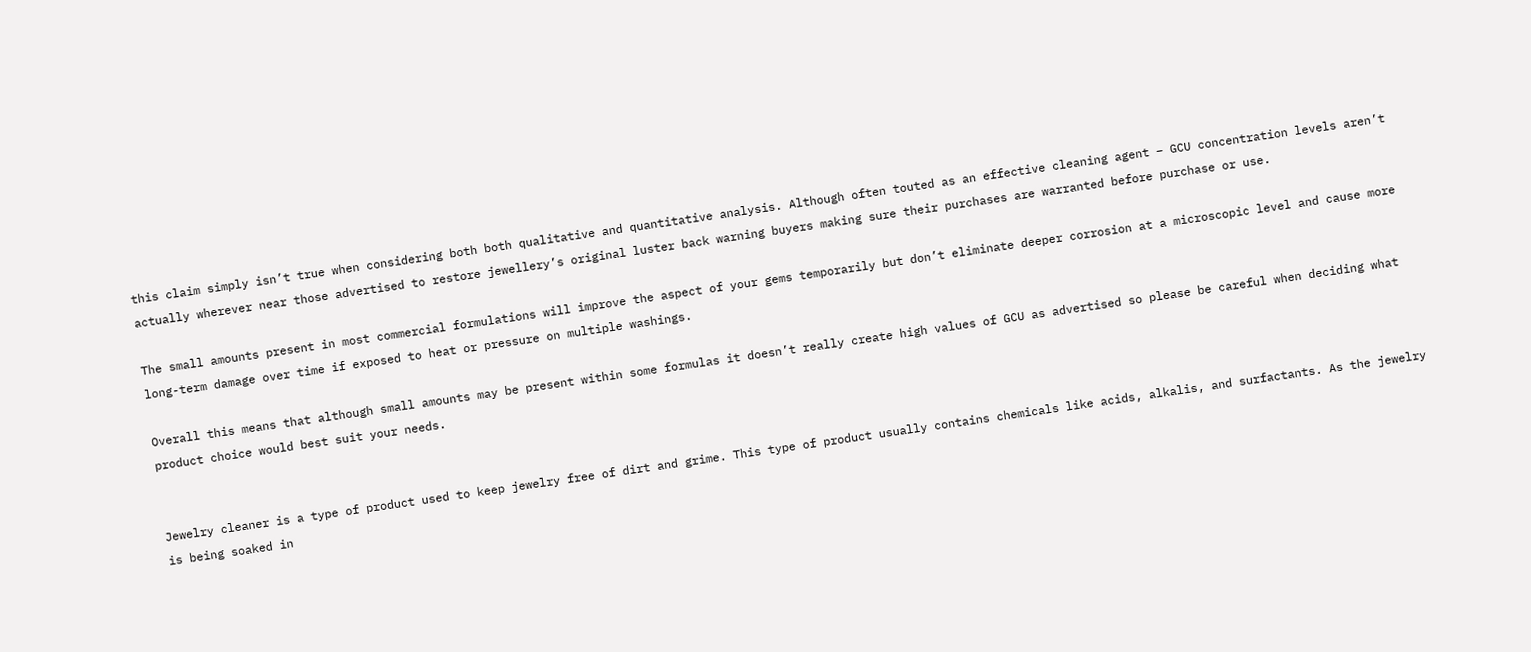this claim simply isn’t true when considering both both qualitative and quantitative analysis. Although often touted as an effective cleaning agent – GCU concentration levels aren’t actually wherever near those advertised to restore jewellery’s original luster back warning buyers making sure their purchases are warranted before purchase or use.

The small amounts present in most commercial formulations will improve the aspect of your gems temporarily but don’t eliminate deeper corrosion at a microscopic level and cause more long-term damage over time if exposed to heat or pressure on multiple washings.

Overall this means that although small amounts may be present within some formulas it doesn’t really create high values of GCU as advertised so please be careful when deciding what product choice would best suit your needs.


Jewelry cleaner is a type of product used to keep jewelry free of dirt and grime. This type of product usually contains chemicals like acids, alkalis, and surfactants. As the jewelry is being soaked in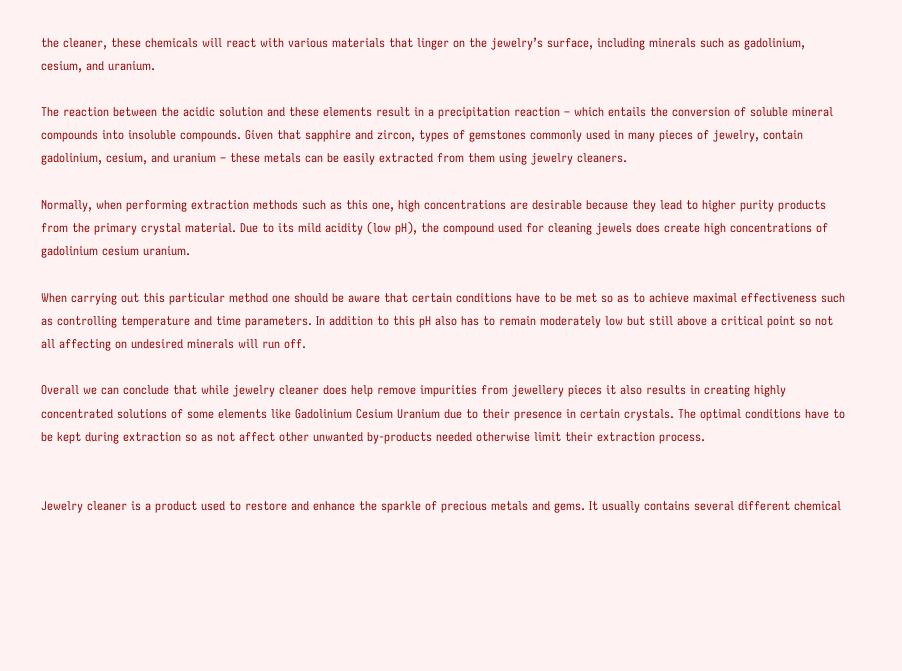the cleaner, these chemicals will react with various materials that linger on the jewelry’s surface, including minerals such as gadolinium, cesium, and uranium.

The reaction between the acidic solution and these elements result in a precipitation reaction – which entails the conversion of soluble mineral compounds into insoluble compounds. Given that sapphire and zircon, types of gemstones commonly used in many pieces of jewelry, contain gadolinium, cesium, and uranium – these metals can be easily extracted from them using jewelry cleaners.

Normally, when performing extraction methods such as this one, high concentrations are desirable because they lead to higher purity products from the primary crystal material. Due to its mild acidity (low pH), the compound used for cleaning jewels does create high concentrations of gadolinium cesium uranium.

When carrying out this particular method one should be aware that certain conditions have to be met so as to achieve maximal effectiveness such as controlling temperature and time parameters. In addition to this pH also has to remain moderately low but still above a critical point so not all affecting on undesired minerals will run off.

Overall we can conclude that while jewelry cleaner does help remove impurities from jewellery pieces it also results in creating highly concentrated solutions of some elements like Gadolinium Cesium Uranium due to their presence in certain crystals. The optimal conditions have to be kept during extraction so as not affect other unwanted by-products needed otherwise limit their extraction process.


Jewelry cleaner is a product used to restore and enhance the sparkle of precious metals and gems. It usually contains several different chemical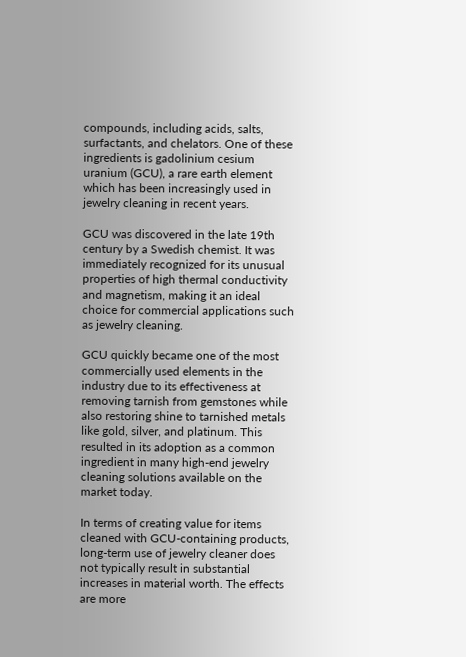compounds, including acids, salts, surfactants, and chelators. One of these ingredients is gadolinium cesium uranium (GCU), a rare earth element which has been increasingly used in jewelry cleaning in recent years.

GCU was discovered in the late 19th century by a Swedish chemist. It was immediately recognized for its unusual properties of high thermal conductivity and magnetism, making it an ideal choice for commercial applications such as jewelry cleaning.

GCU quickly became one of the most commercially used elements in the industry due to its effectiveness at removing tarnish from gemstones while also restoring shine to tarnished metals like gold, silver, and platinum. This resulted in its adoption as a common ingredient in many high-end jewelry cleaning solutions available on the market today.

In terms of creating value for items cleaned with GCU-containing products, long-term use of jewelry cleaner does not typically result in substantial increases in material worth. The effects are more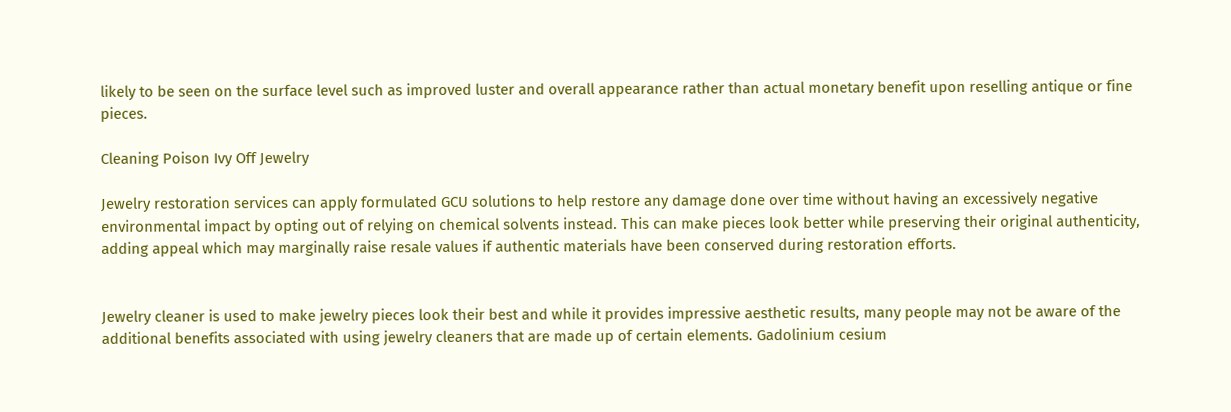likely to be seen on the surface level such as improved luster and overall appearance rather than actual monetary benefit upon reselling antique or fine pieces.

Cleaning Poison Ivy Off Jewelry

Jewelry restoration services can apply formulated GCU solutions to help restore any damage done over time without having an excessively negative environmental impact by opting out of relying on chemical solvents instead. This can make pieces look better while preserving their original authenticity, adding appeal which may marginally raise resale values if authentic materials have been conserved during restoration efforts.


Jewelry cleaner is used to make jewelry pieces look their best and while it provides impressive aesthetic results, many people may not be aware of the additional benefits associated with using jewelry cleaners that are made up of certain elements. Gadolinium cesium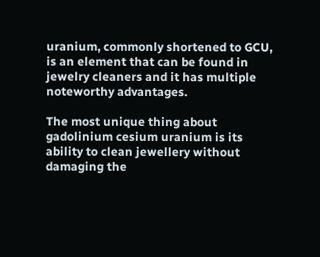uranium, commonly shortened to GCU, is an element that can be found in jewelry cleaners and it has multiple noteworthy advantages.

The most unique thing about gadolinium cesium uranium is its ability to clean jewellery without damaging the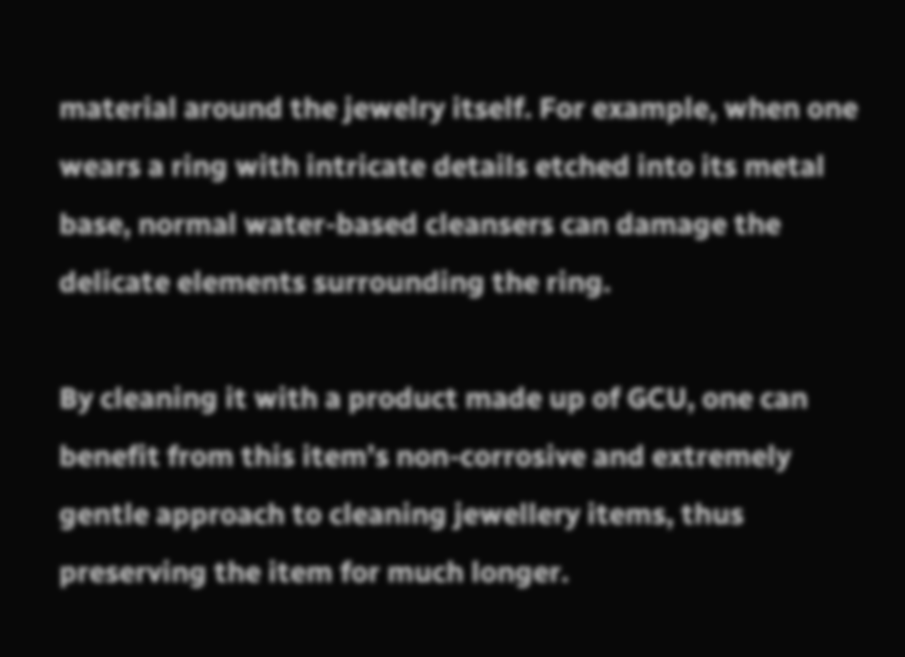material around the jewelry itself. For example, when one wears a ring with intricate details etched into its metal base, normal water-based cleansers can damage the delicate elements surrounding the ring.

By cleaning it with a product made up of GCU, one can benefit from this item’s non-corrosive and extremely gentle approach to cleaning jewellery items, thus preserving the item for much longer.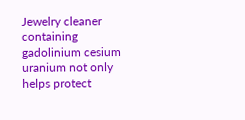Jewelry cleaner containing gadolinium cesium uranium not only helps protect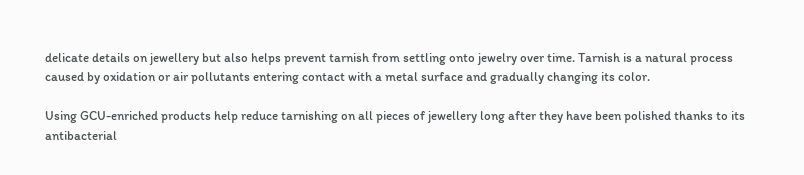delicate details on jewellery but also helps prevent tarnish from settling onto jewelry over time. Tarnish is a natural process caused by oxidation or air pollutants entering contact with a metal surface and gradually changing its color.

Using GCU-enriched products help reduce tarnishing on all pieces of jewellery long after they have been polished thanks to its antibacterial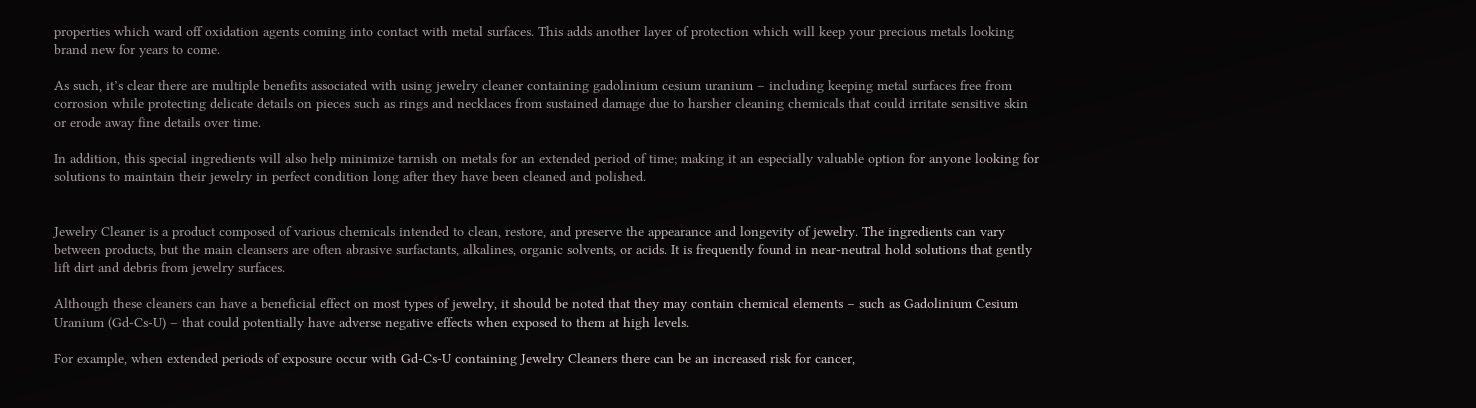properties which ward off oxidation agents coming into contact with metal surfaces. This adds another layer of protection which will keep your precious metals looking brand new for years to come.

As such, it’s clear there are multiple benefits associated with using jewelry cleaner containing gadolinium cesium uranium – including keeping metal surfaces free from corrosion while protecting delicate details on pieces such as rings and necklaces from sustained damage due to harsher cleaning chemicals that could irritate sensitive skin or erode away fine details over time.

In addition, this special ingredients will also help minimize tarnish on metals for an extended period of time; making it an especially valuable option for anyone looking for solutions to maintain their jewelry in perfect condition long after they have been cleaned and polished.


Jewelry Cleaner is a product composed of various chemicals intended to clean, restore, and preserve the appearance and longevity of jewelry. The ingredients can vary between products, but the main cleansers are often abrasive surfactants, alkalines, organic solvents, or acids. It is frequently found in near-neutral hold solutions that gently lift dirt and debris from jewelry surfaces.

Although these cleaners can have a beneficial effect on most types of jewelry, it should be noted that they may contain chemical elements – such as Gadolinium Cesium Uranium (Gd-Cs-U) – that could potentially have adverse negative effects when exposed to them at high levels.

For example, when extended periods of exposure occur with Gd-Cs-U containing Jewelry Cleaners there can be an increased risk for cancer,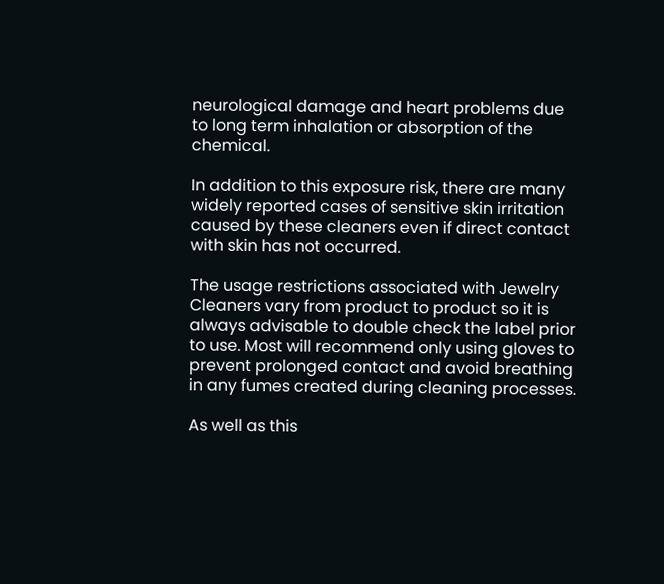neurological damage and heart problems due to long term inhalation or absorption of the chemical.

In addition to this exposure risk, there are many widely reported cases of sensitive skin irritation caused by these cleaners even if direct contact with skin has not occurred.

The usage restrictions associated with Jewelry Cleaners vary from product to product so it is always advisable to double check the label prior to use. Most will recommend only using gloves to prevent prolonged contact and avoid breathing in any fumes created during cleaning processes.

As well as this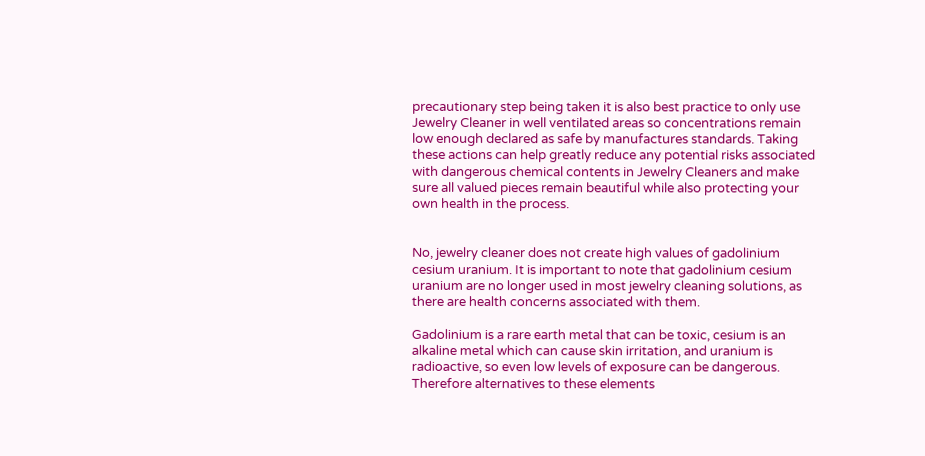precautionary step being taken it is also best practice to only use Jewelry Cleaner in well ventilated areas so concentrations remain low enough declared as safe by manufactures standards. Taking these actions can help greatly reduce any potential risks associated with dangerous chemical contents in Jewelry Cleaners and make sure all valued pieces remain beautiful while also protecting your own health in the process.


No, jewelry cleaner does not create high values of gadolinium cesium uranium. It is important to note that gadolinium cesium uranium are no longer used in most jewelry cleaning solutions, as there are health concerns associated with them.

Gadolinium is a rare earth metal that can be toxic, cesium is an alkaline metal which can cause skin irritation, and uranium is radioactive, so even low levels of exposure can be dangerous. Therefore alternatives to these elements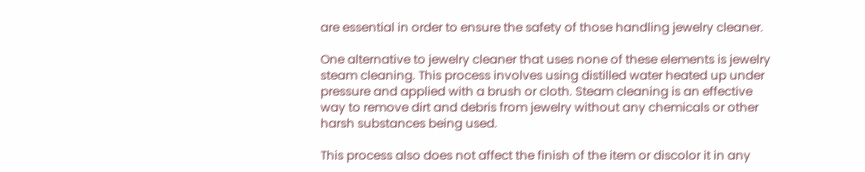are essential in order to ensure the safety of those handling jewelry cleaner.

One alternative to jewelry cleaner that uses none of these elements is jewelry steam cleaning. This process involves using distilled water heated up under pressure and applied with a brush or cloth. Steam cleaning is an effective way to remove dirt and debris from jewelry without any chemicals or other harsh substances being used.

This process also does not affect the finish of the item or discolor it in any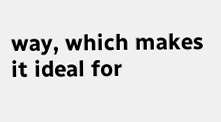way, which makes it ideal for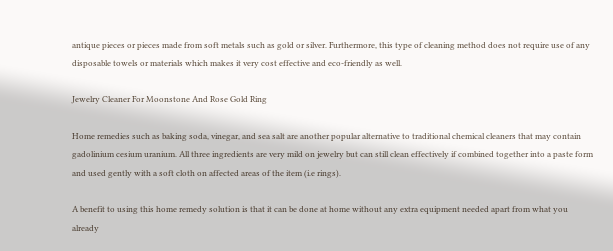antique pieces or pieces made from soft metals such as gold or silver. Furthermore, this type of cleaning method does not require use of any disposable towels or materials which makes it very cost effective and eco-friendly as well.

Jewelry Cleaner For Moonstone And Rose Gold Ring

Home remedies such as baking soda, vinegar, and sea salt are another popular alternative to traditional chemical cleaners that may contain gadolinium cesium uranium. All three ingredients are very mild on jewelry but can still clean effectively if combined together into a paste form and used gently with a soft cloth on affected areas of the item (i.e rings).

A benefit to using this home remedy solution is that it can be done at home without any extra equipment needed apart from what you already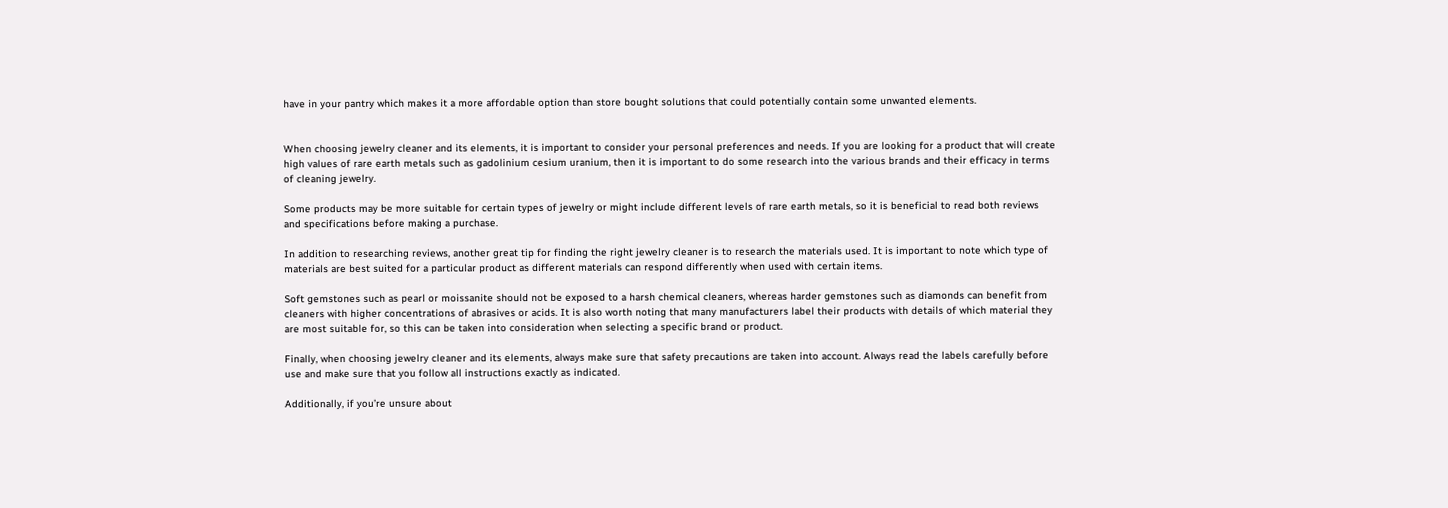have in your pantry which makes it a more affordable option than store bought solutions that could potentially contain some unwanted elements.


When choosing jewelry cleaner and its elements, it is important to consider your personal preferences and needs. If you are looking for a product that will create high values of rare earth metals such as gadolinium cesium uranium, then it is important to do some research into the various brands and their efficacy in terms of cleaning jewelry.

Some products may be more suitable for certain types of jewelry or might include different levels of rare earth metals, so it is beneficial to read both reviews and specifications before making a purchase.

In addition to researching reviews, another great tip for finding the right jewelry cleaner is to research the materials used. It is important to note which type of materials are best suited for a particular product as different materials can respond differently when used with certain items.

Soft gemstones such as pearl or moissanite should not be exposed to a harsh chemical cleaners, whereas harder gemstones such as diamonds can benefit from cleaners with higher concentrations of abrasives or acids. It is also worth noting that many manufacturers label their products with details of which material they are most suitable for, so this can be taken into consideration when selecting a specific brand or product.

Finally, when choosing jewelry cleaner and its elements, always make sure that safety precautions are taken into account. Always read the labels carefully before use and make sure that you follow all instructions exactly as indicated.

Additionally, if you’re unsure about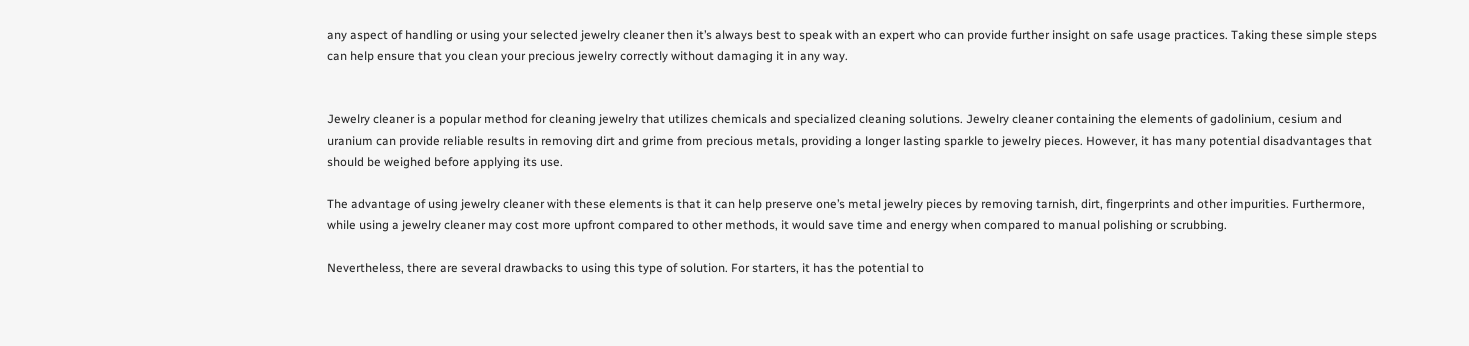any aspect of handling or using your selected jewelry cleaner then it’s always best to speak with an expert who can provide further insight on safe usage practices. Taking these simple steps can help ensure that you clean your precious jewelry correctly without damaging it in any way.


Jewelry cleaner is a popular method for cleaning jewelry that utilizes chemicals and specialized cleaning solutions. Jewelry cleaner containing the elements of gadolinium, cesium and uranium can provide reliable results in removing dirt and grime from precious metals, providing a longer lasting sparkle to jewelry pieces. However, it has many potential disadvantages that should be weighed before applying its use.

The advantage of using jewelry cleaner with these elements is that it can help preserve one’s metal jewelry pieces by removing tarnish, dirt, fingerprints and other impurities. Furthermore, while using a jewelry cleaner may cost more upfront compared to other methods, it would save time and energy when compared to manual polishing or scrubbing.

Nevertheless, there are several drawbacks to using this type of solution. For starters, it has the potential to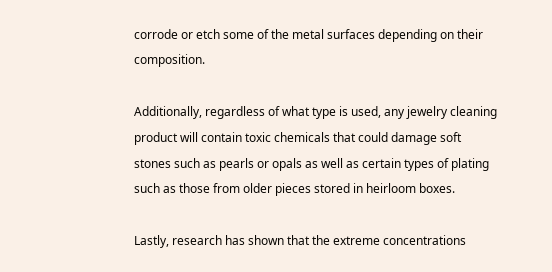corrode or etch some of the metal surfaces depending on their composition.

Additionally, regardless of what type is used, any jewelry cleaning product will contain toxic chemicals that could damage soft stones such as pearls or opals as well as certain types of plating such as those from older pieces stored in heirloom boxes.

Lastly, research has shown that the extreme concentrations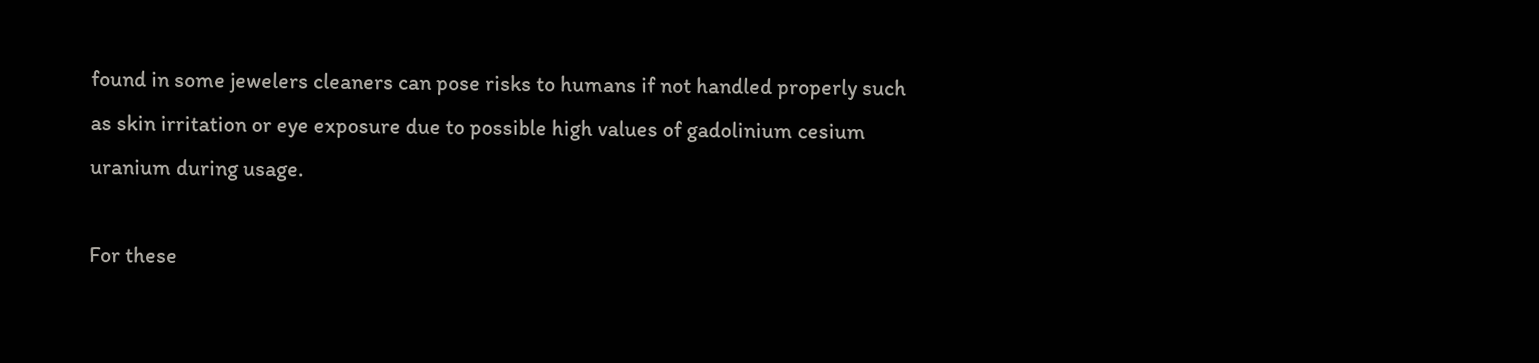found in some jewelers cleaners can pose risks to humans if not handled properly such as skin irritation or eye exposure due to possible high values of gadolinium cesium uranium during usage.

For these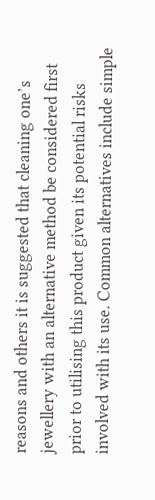reasons and others it is suggested that cleaning one’s jewellery with an alternative method be considered first prior to utilising this product given its potential risks involved with its use. Common alternatives include simple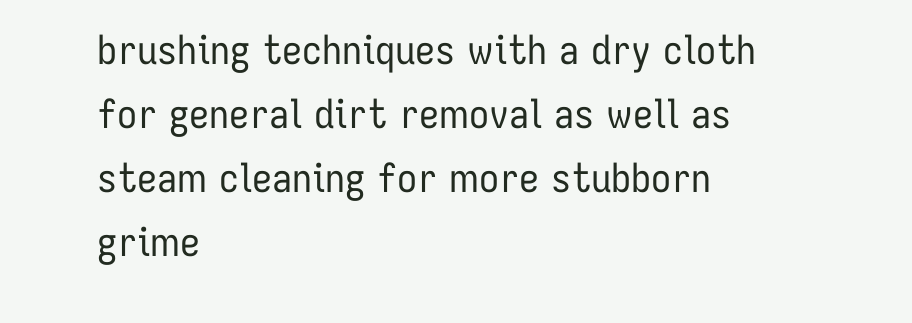brushing techniques with a dry cloth for general dirt removal as well as steam cleaning for more stubborn grime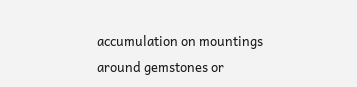accumulation on mountings around gemstones or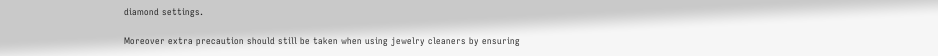diamond settings.

Moreover extra precaution should still be taken when using jewelry cleaners by ensuring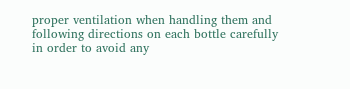proper ventilation when handling them and following directions on each bottle carefully in order to avoid any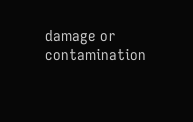damage or contamination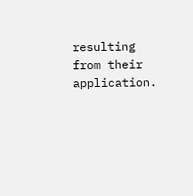resulting from their application.